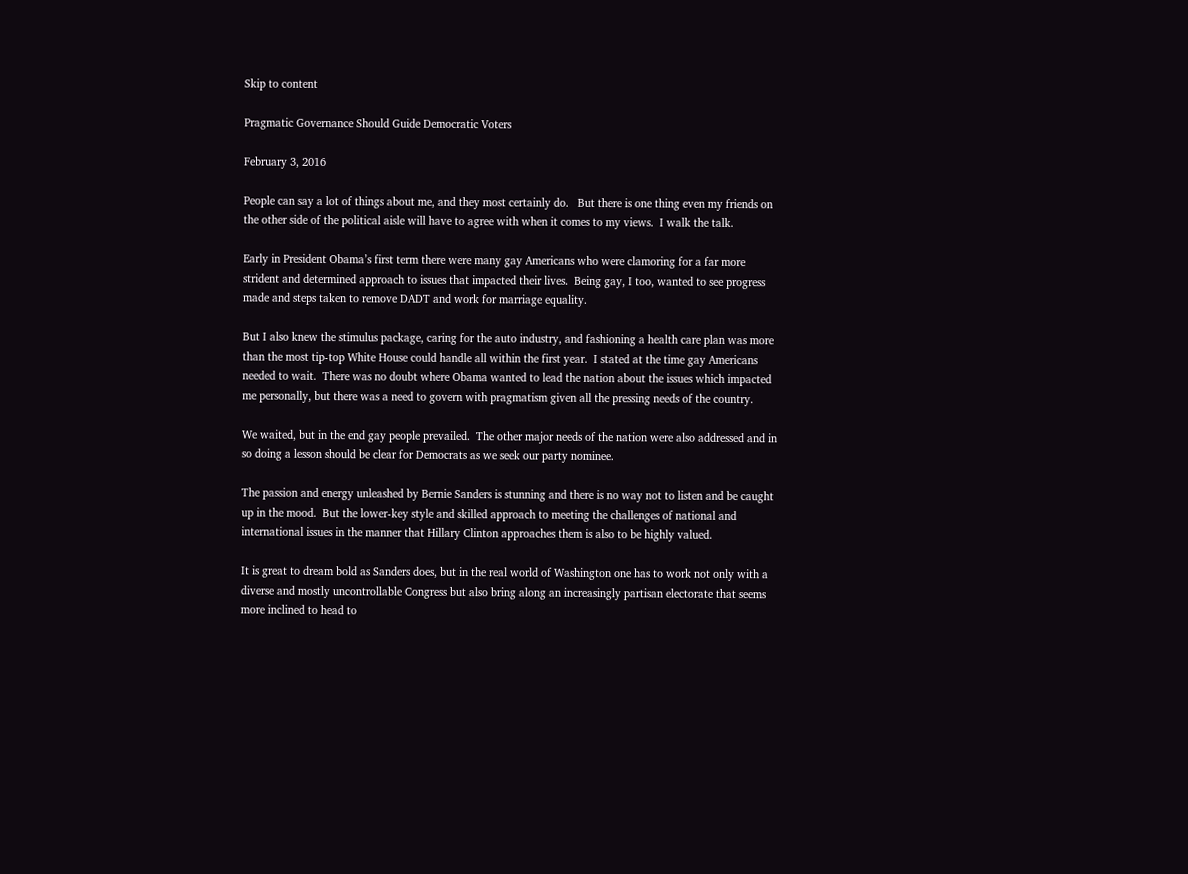Skip to content

Pragmatic Governance Should Guide Democratic Voters

February 3, 2016

People can say a lot of things about me, and they most certainly do.   But there is one thing even my friends on the other side of the political aisle will have to agree with when it comes to my views.  I walk the talk.

Early in President Obama’s first term there were many gay Americans who were clamoring for a far more strident and determined approach to issues that impacted their lives.  Being gay, I too, wanted to see progress made and steps taken to remove DADT and work for marriage equality.

But I also knew the stimulus package, caring for the auto industry, and fashioning a health care plan was more than the most tip-top White House could handle all within the first year.  I stated at the time gay Americans needed to wait.  There was no doubt where Obama wanted to lead the nation about the issues which impacted me personally, but there was a need to govern with pragmatism given all the pressing needs of the country.

We waited, but in the end gay people prevailed.  The other major needs of the nation were also addressed and in so doing a lesson should be clear for Democrats as we seek our party nominee.

The passion and energy unleashed by Bernie Sanders is stunning and there is no way not to listen and be caught up in the mood.  But the lower-key style and skilled approach to meeting the challenges of national and international issues in the manner that Hillary Clinton approaches them is also to be highly valued.

It is great to dream bold as Sanders does, but in the real world of Washington one has to work not only with a diverse and mostly uncontrollable Congress but also bring along an increasingly partisan electorate that seems more inclined to head to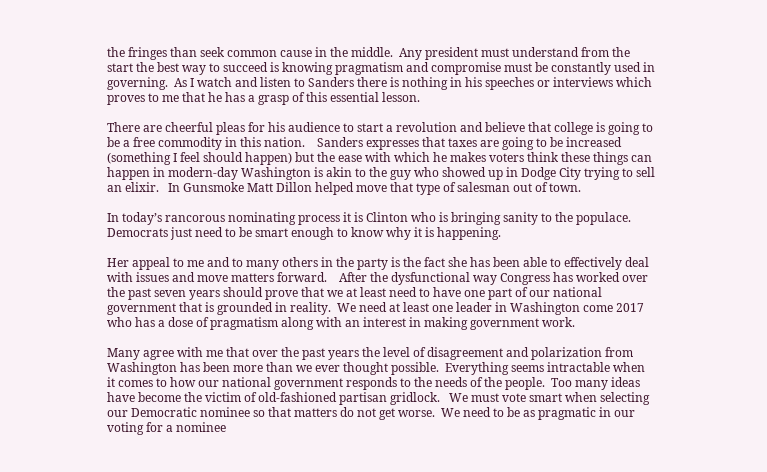the fringes than seek common cause in the middle.  Any president must understand from the start the best way to succeed is knowing pragmatism and compromise must be constantly used in governing.  As I watch and listen to Sanders there is nothing in his speeches or interviews which proves to me that he has a grasp of this essential lesson.

There are cheerful pleas for his audience to start a revolution and believe that college is going to be a free commodity in this nation.    Sanders expresses that taxes are going to be increased (something I feel should happen) but the ease with which he makes voters think these things can happen in modern-day Washington is akin to the guy who showed up in Dodge City trying to sell an elixir.   In Gunsmoke Matt Dillon helped move that type of salesman out of town.

In today’s rancorous nominating process it is Clinton who is bringing sanity to the populace.    Democrats just need to be smart enough to know why it is happening.

Her appeal to me and to many others in the party is the fact she has been able to effectively deal with issues and move matters forward.    After the dysfunctional way Congress has worked over the past seven years should prove that we at least need to have one part of our national government that is grounded in reality.  We need at least one leader in Washington come 2017 who has a dose of pragmatism along with an interest in making government work.

Many agree with me that over the past years the level of disagreement and polarization from Washington has been more than we ever thought possible.  Everything seems intractable when it comes to how our national government responds to the needs of the people.  Too many ideas have become the victim of old-fashioned partisan gridlock.   We must vote smart when selecting our Democratic nominee so that matters do not get worse.  We need to be as pragmatic in our voting for a nominee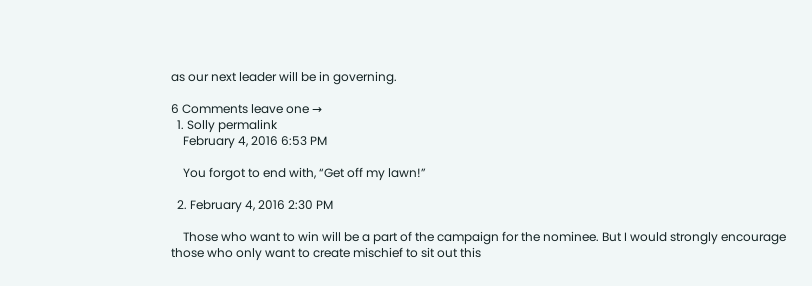as our next leader will be in governing.

6 Comments leave one →
  1. Solly permalink
    February 4, 2016 6:53 PM

    You forgot to end with, “Get off my lawn!”

  2. February 4, 2016 2:30 PM

    Those who want to win will be a part of the campaign for the nominee. But I would strongly encourage those who only want to create mischief to sit out this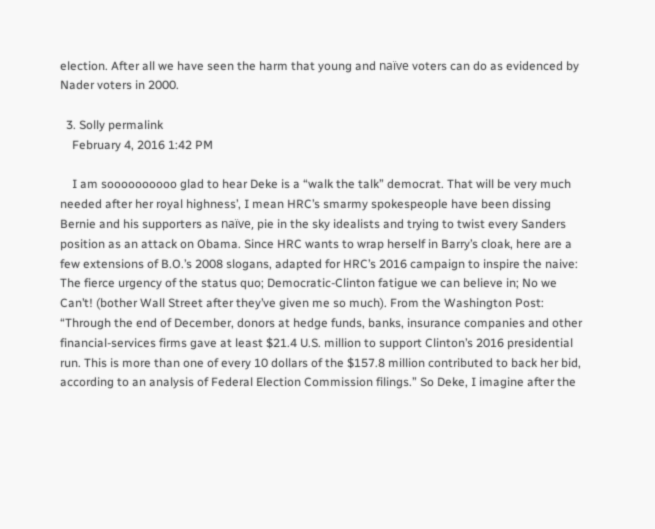election. After all we have seen the harm that young and naïve voters can do as evidenced by Nader voters in 2000.

  3. Solly permalink
    February 4, 2016 1:42 PM

    I am soooooooooo glad to hear Deke is a “walk the talk” democrat. That will be very much needed after her royal highness’, I mean HRC’s smarmy spokespeople have been dissing Bernie and his supporters as naïve, pie in the sky idealists and trying to twist every Sanders position as an attack on Obama. Since HRC wants to wrap herself in Barry’s cloak, here are a few extensions of B.O.’s 2008 slogans, adapted for HRC’s 2016 campaign to inspire the naive: The fierce urgency of the status quo; Democratic-Clinton fatigue we can believe in; No we Can’t! (bother Wall Street after they’ve given me so much). From the Washington Post: “Through the end of December, donors at hedge funds, banks, insurance companies and other financial-services firms gave at least $21.4 U.S. million to support Clinton’s 2016 presidential run. This is more than one of every 10 dollars of the $157.8 million contributed to back her bid, according to an analysis of Federal Election Commission filings.” So Deke, I imagine after the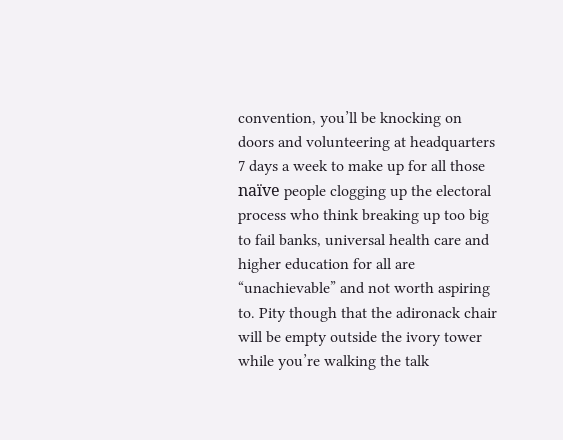convention, you’ll be knocking on doors and volunteering at headquarters 7 days a week to make up for all those naïve people clogging up the electoral process who think breaking up too big to fail banks, universal health care and higher education for all are “unachievable” and not worth aspiring to. Pity though that the adironack chair will be empty outside the ivory tower while you’re walking the talk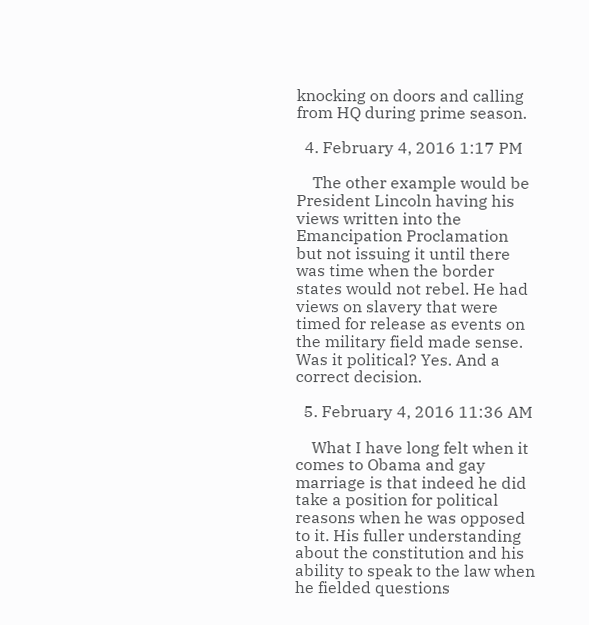knocking on doors and calling from HQ during prime season.

  4. February 4, 2016 1:17 PM

    The other example would be President Lincoln having his views written into the Emancipation Proclamation but not issuing it until there was time when the border states would not rebel. He had views on slavery that were timed for release as events on the military field made sense. Was it political? Yes. And a correct decision.

  5. February 4, 2016 11:36 AM

    What I have long felt when it comes to Obama and gay marriage is that indeed he did take a position for political reasons when he was opposed to it. His fuller understanding about the constitution and his ability to speak to the law when he fielded questions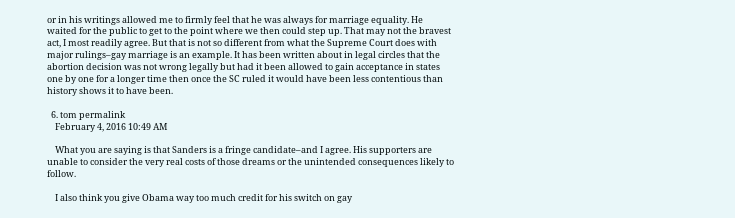or in his writings allowed me to firmly feel that he was always for marriage equality. He waited for the public to get to the point where we then could step up. That may not the bravest act, I most readily agree. But that is not so different from what the Supreme Court does with major rulings–gay marriage is an example. It has been written about in legal circles that the abortion decision was not wrong legally but had it been allowed to gain acceptance in states one by one for a longer time then once the SC ruled it would have been less contentious than history shows it to have been.

  6. tom permalink
    February 4, 2016 10:49 AM

    What you are saying is that Sanders is a fringe candidate–and I agree. His supporters are unable to consider the very real costs of those dreams or the unintended consequences likely to follow.

    I also think you give Obama way too much credit for his switch on gay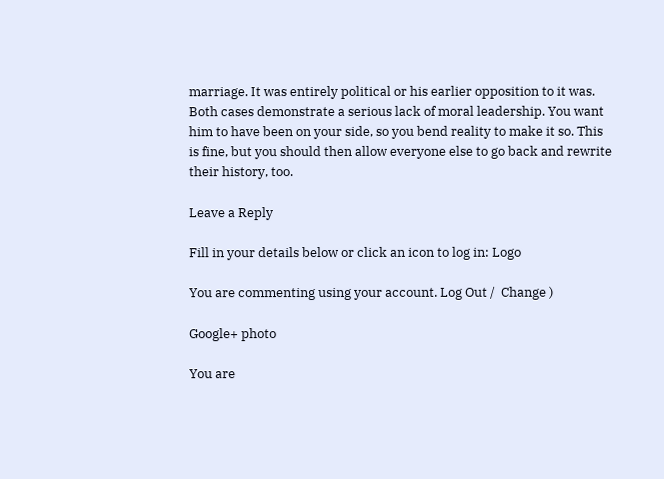marriage. It was entirely political or his earlier opposition to it was. Both cases demonstrate a serious lack of moral leadership. You want him to have been on your side, so you bend reality to make it so. This is fine, but you should then allow everyone else to go back and rewrite their history, too.

Leave a Reply

Fill in your details below or click an icon to log in: Logo

You are commenting using your account. Log Out /  Change )

Google+ photo

You are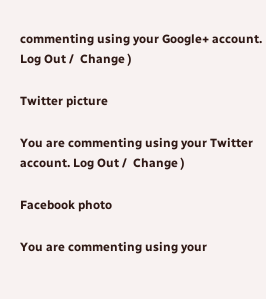commenting using your Google+ account. Log Out /  Change )

Twitter picture

You are commenting using your Twitter account. Log Out /  Change )

Facebook photo

You are commenting using your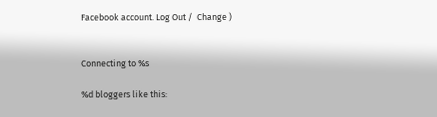Facebook account. Log Out /  Change )


Connecting to %s

%d bloggers like this: